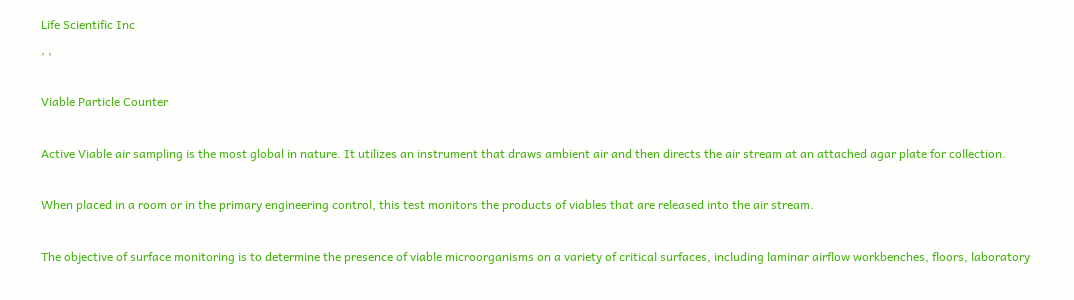Life Scientific Inc
, ,

Viable Particle Counter

Active Viable air sampling is the most global in nature. It utilizes an instrument that draws ambient air and then directs the air stream at an attached agar plate for collection.

When placed in a room or in the primary engineering control, this test monitors the products of viables that are released into the air stream.

The objective of surface monitoring is to determine the presence of viable microorganisms on a variety of critical surfaces, including laminar airflow workbenches, floors, laboratory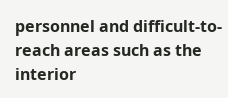personnel and difficult-to-reach areas such as the interior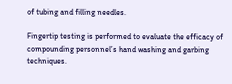of tubing and filling needles.

Fingertip testing is performed to evaluate the efficacy of compounding personnel’s hand washing and garbing techniques.